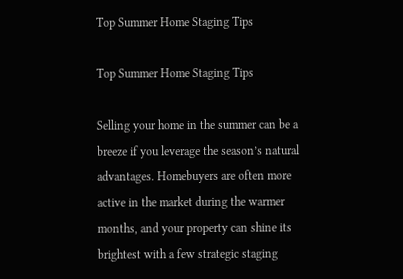Top Summer Home Staging Tips

Top Summer Home Staging Tips

Selling your home in the summer can be a breeze if you leverage the season’s natural advantages. Homebuyers are often more active in the market during the warmer months, and your property can shine its brightest with a few strategic staging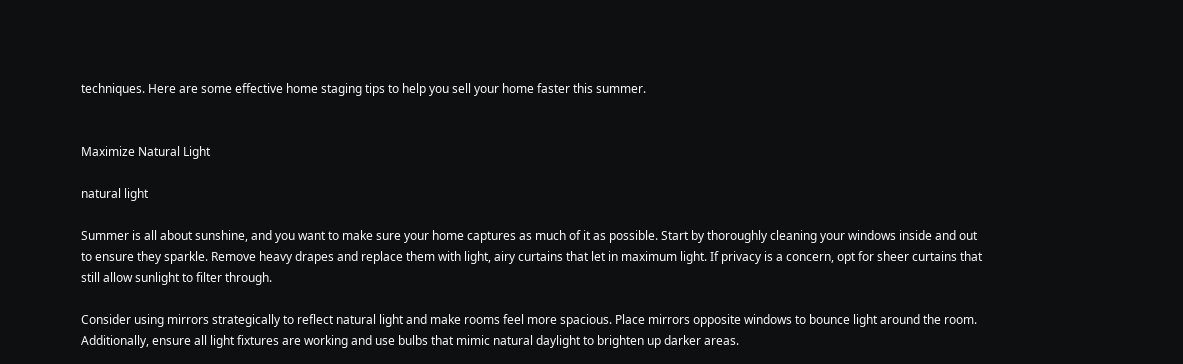techniques. Here are some effective home staging tips to help you sell your home faster this summer.


Maximize Natural Light

natural light

Summer is all about sunshine, and you want to make sure your home captures as much of it as possible. Start by thoroughly cleaning your windows inside and out to ensure they sparkle. Remove heavy drapes and replace them with light, airy curtains that let in maximum light. If privacy is a concern, opt for sheer curtains that still allow sunlight to filter through.

Consider using mirrors strategically to reflect natural light and make rooms feel more spacious. Place mirrors opposite windows to bounce light around the room. Additionally, ensure all light fixtures are working and use bulbs that mimic natural daylight to brighten up darker areas.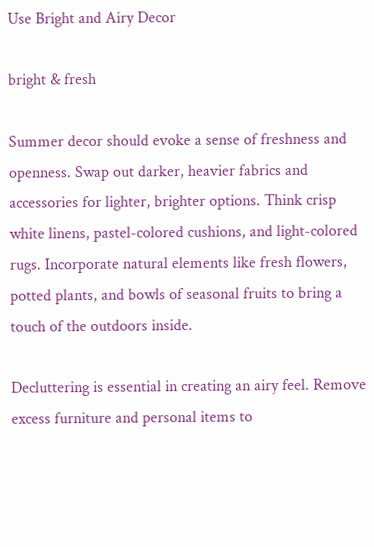Use Bright and Airy Decor

bright & fresh

Summer decor should evoke a sense of freshness and openness. Swap out darker, heavier fabrics and accessories for lighter, brighter options. Think crisp white linens, pastel-colored cushions, and light-colored rugs. Incorporate natural elements like fresh flowers, potted plants, and bowls of seasonal fruits to bring a touch of the outdoors inside.

Decluttering is essential in creating an airy feel. Remove excess furniture and personal items to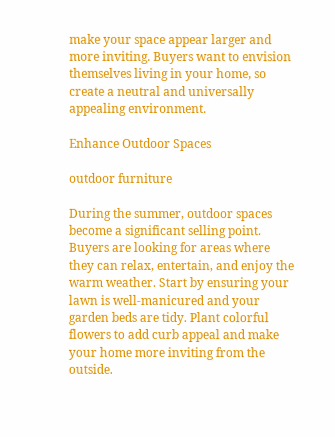make your space appear larger and more inviting. Buyers want to envision themselves living in your home, so create a neutral and universally appealing environment.

Enhance Outdoor Spaces

outdoor furniture

During the summer, outdoor spaces become a significant selling point. Buyers are looking for areas where they can relax, entertain, and enjoy the warm weather. Start by ensuring your lawn is well-manicured and your garden beds are tidy. Plant colorful flowers to add curb appeal and make your home more inviting from the outside.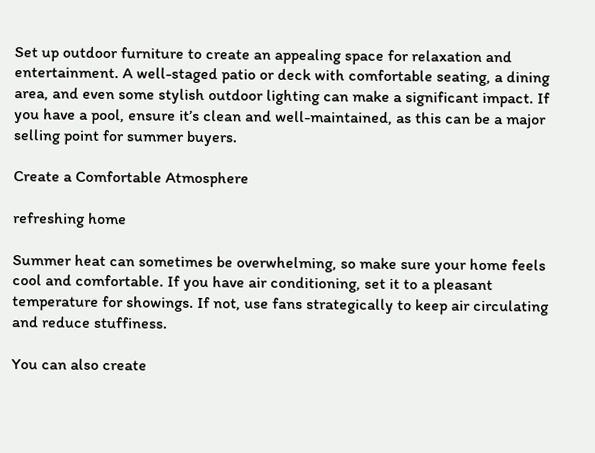Set up outdoor furniture to create an appealing space for relaxation and entertainment. A well-staged patio or deck with comfortable seating, a dining area, and even some stylish outdoor lighting can make a significant impact. If you have a pool, ensure it’s clean and well-maintained, as this can be a major selling point for summer buyers.

Create a Comfortable Atmosphere

refreshing home

Summer heat can sometimes be overwhelming, so make sure your home feels cool and comfortable. If you have air conditioning, set it to a pleasant temperature for showings. If not, use fans strategically to keep air circulating and reduce stuffiness.

You can also create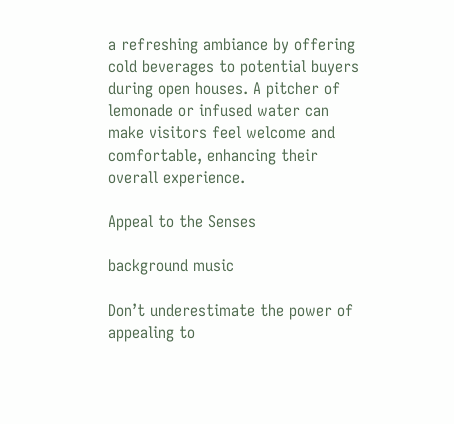a refreshing ambiance by offering cold beverages to potential buyers during open houses. A pitcher of lemonade or infused water can make visitors feel welcome and comfortable, enhancing their overall experience.

Appeal to the Senses

background music

Don’t underestimate the power of appealing to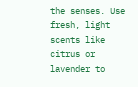the senses. Use fresh, light scents like citrus or lavender to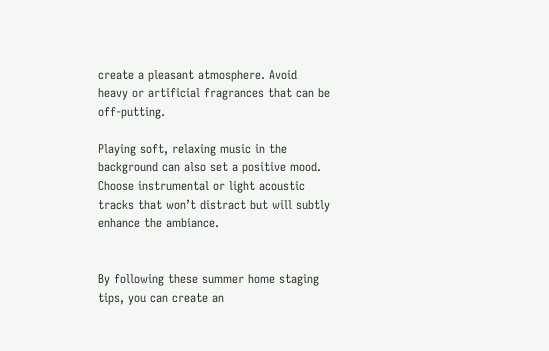create a pleasant atmosphere. Avoid heavy or artificial fragrances that can be off-putting.

Playing soft, relaxing music in the background can also set a positive mood. Choose instrumental or light acoustic tracks that won’t distract but will subtly enhance the ambiance.


By following these summer home staging tips, you can create an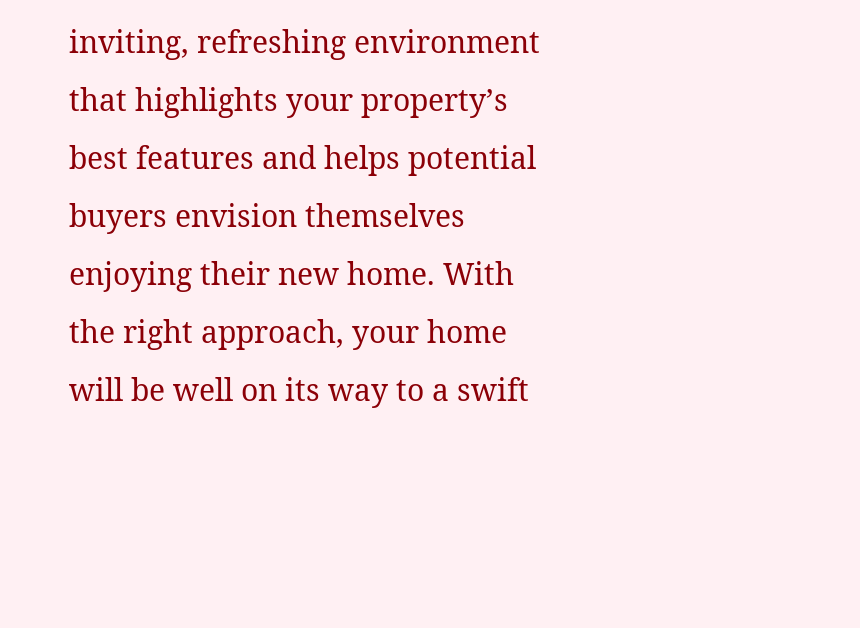inviting, refreshing environment that highlights your property’s best features and helps potential buyers envision themselves enjoying their new home. With the right approach, your home will be well on its way to a swift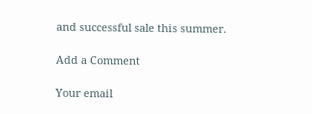and successful sale this summer.

Add a Comment

Your email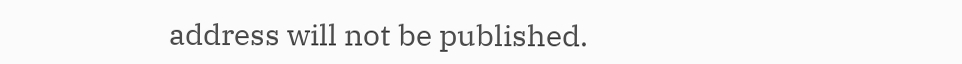address will not be published.